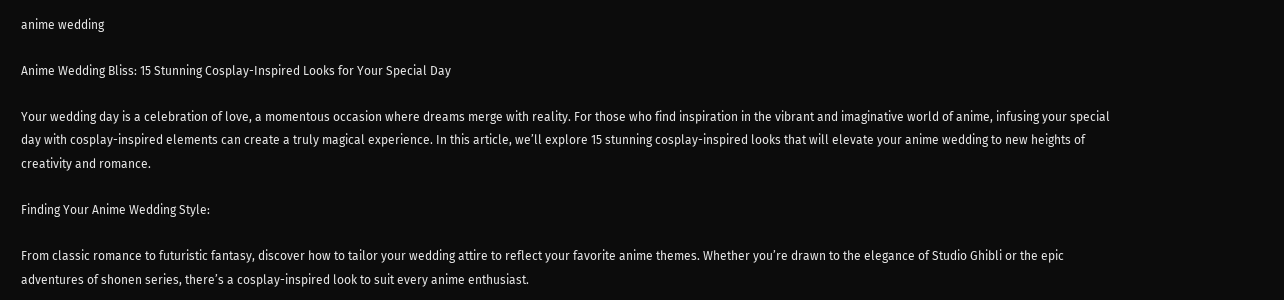anime wedding

Anime Wedding Bliss: 15 Stunning Cosplay-Inspired Looks for Your Special Day

Your wedding day is a celebration of love, a momentous occasion where dreams merge with reality. For those who find inspiration in the vibrant and imaginative world of anime, infusing your special day with cosplay-inspired elements can create a truly magical experience. In this article, we’ll explore 15 stunning cosplay-inspired looks that will elevate your anime wedding to new heights of creativity and romance.

Finding Your Anime Wedding Style:

From classic romance to futuristic fantasy, discover how to tailor your wedding attire to reflect your favorite anime themes. Whether you’re drawn to the elegance of Studio Ghibli or the epic adventures of shonen series, there’s a cosplay-inspired look to suit every anime enthusiast.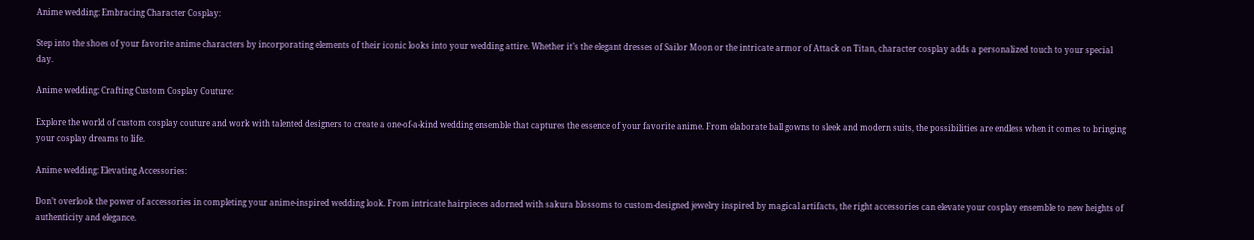Anime wedding: Embracing Character Cosplay:

Step into the shoes of your favorite anime characters by incorporating elements of their iconic looks into your wedding attire. Whether it’s the elegant dresses of Sailor Moon or the intricate armor of Attack on Titan, character cosplay adds a personalized touch to your special day.

Anime wedding: Crafting Custom Cosplay Couture:

Explore the world of custom cosplay couture and work with talented designers to create a one-of-a-kind wedding ensemble that captures the essence of your favorite anime. From elaborate ball gowns to sleek and modern suits, the possibilities are endless when it comes to bringing your cosplay dreams to life.

Anime wedding: Elevating Accessories:

Don’t overlook the power of accessories in completing your anime-inspired wedding look. From intricate hairpieces adorned with sakura blossoms to custom-designed jewelry inspired by magical artifacts, the right accessories can elevate your cosplay ensemble to new heights of authenticity and elegance.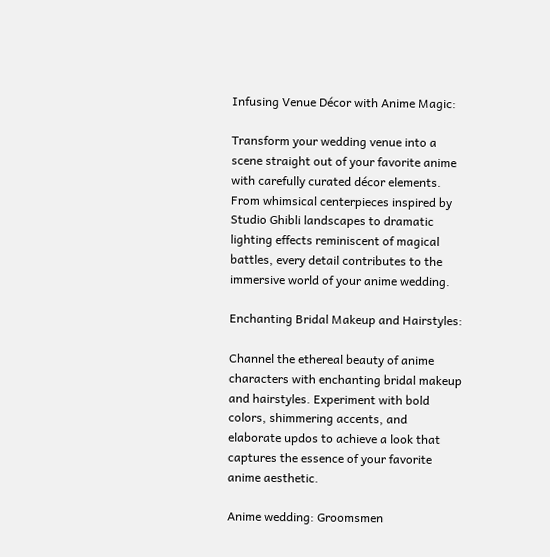Infusing Venue Décor with Anime Magic:

Transform your wedding venue into a scene straight out of your favorite anime with carefully curated décor elements. From whimsical centerpieces inspired by Studio Ghibli landscapes to dramatic lighting effects reminiscent of magical battles, every detail contributes to the immersive world of your anime wedding.

Enchanting Bridal Makeup and Hairstyles:

Channel the ethereal beauty of anime characters with enchanting bridal makeup and hairstyles. Experiment with bold colors, shimmering accents, and elaborate updos to achieve a look that captures the essence of your favorite anime aesthetic.

Anime wedding: Groomsmen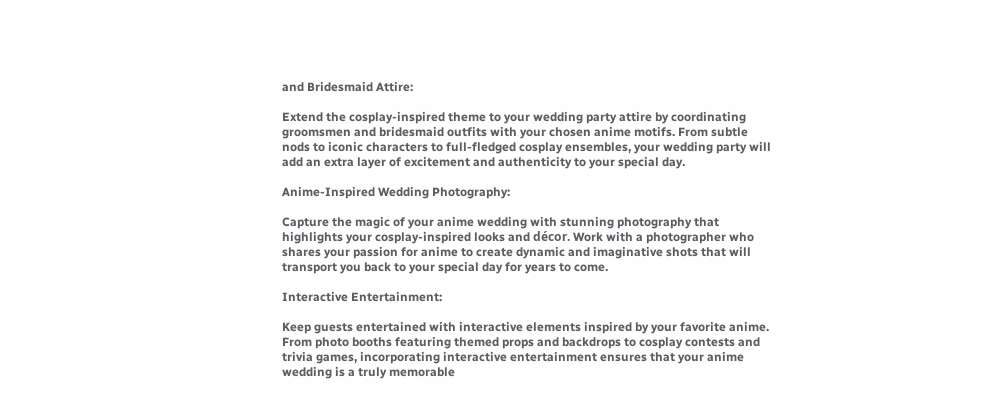and Bridesmaid Attire:

Extend the cosplay-inspired theme to your wedding party attire by coordinating groomsmen and bridesmaid outfits with your chosen anime motifs. From subtle nods to iconic characters to full-fledged cosplay ensembles, your wedding party will add an extra layer of excitement and authenticity to your special day.

Anime-Inspired Wedding Photography:

Capture the magic of your anime wedding with stunning photography that highlights your cosplay-inspired looks and décor. Work with a photographer who shares your passion for anime to create dynamic and imaginative shots that will transport you back to your special day for years to come.

Interactive Entertainment:

Keep guests entertained with interactive elements inspired by your favorite anime. From photo booths featuring themed props and backdrops to cosplay contests and trivia games, incorporating interactive entertainment ensures that your anime wedding is a truly memorable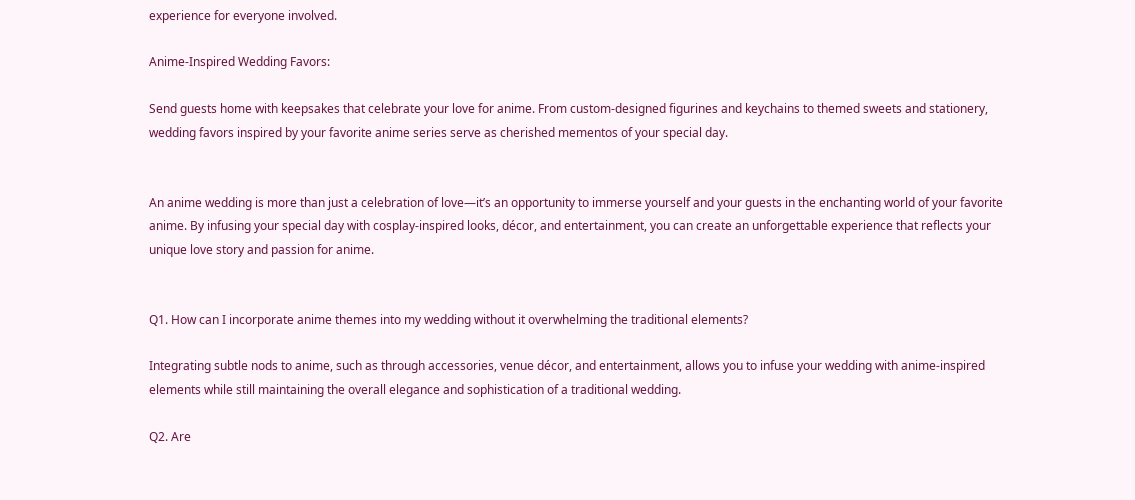experience for everyone involved.

Anime-Inspired Wedding Favors:

Send guests home with keepsakes that celebrate your love for anime. From custom-designed figurines and keychains to themed sweets and stationery, wedding favors inspired by your favorite anime series serve as cherished mementos of your special day.


An anime wedding is more than just a celebration of love—it’s an opportunity to immerse yourself and your guests in the enchanting world of your favorite anime. By infusing your special day with cosplay-inspired looks, décor, and entertainment, you can create an unforgettable experience that reflects your unique love story and passion for anime.


Q1. How can I incorporate anime themes into my wedding without it overwhelming the traditional elements?

Integrating subtle nods to anime, such as through accessories, venue décor, and entertainment, allows you to infuse your wedding with anime-inspired elements while still maintaining the overall elegance and sophistication of a traditional wedding.

Q2. Are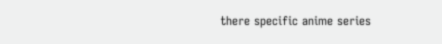there specific anime series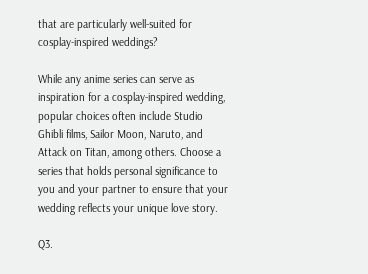that are particularly well-suited for cosplay-inspired weddings?

While any anime series can serve as inspiration for a cosplay-inspired wedding, popular choices often include Studio Ghibli films, Sailor Moon, Naruto, and Attack on Titan, among others. Choose a series that holds personal significance to you and your partner to ensure that your wedding reflects your unique love story.

Q3.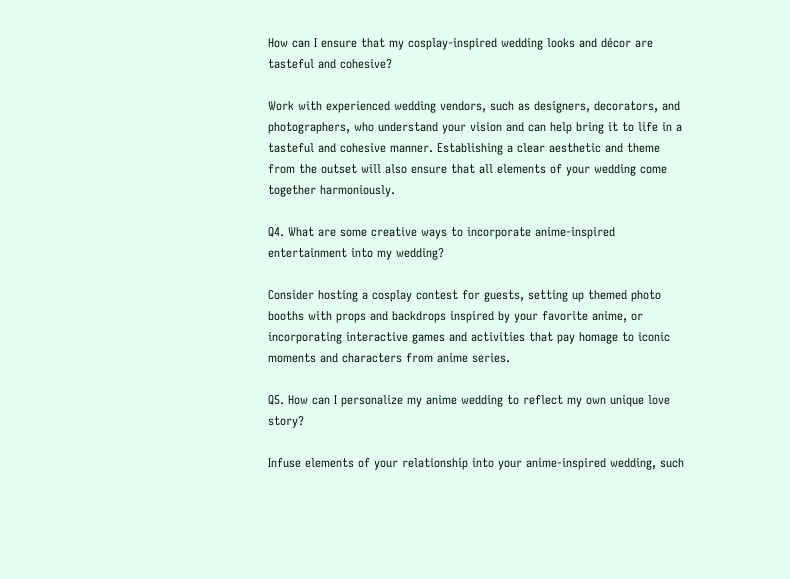How can I ensure that my cosplay-inspired wedding looks and décor are tasteful and cohesive?

Work with experienced wedding vendors, such as designers, decorators, and photographers, who understand your vision and can help bring it to life in a tasteful and cohesive manner. Establishing a clear aesthetic and theme from the outset will also ensure that all elements of your wedding come together harmoniously.

Q4. What are some creative ways to incorporate anime-inspired entertainment into my wedding?

Consider hosting a cosplay contest for guests, setting up themed photo booths with props and backdrops inspired by your favorite anime, or incorporating interactive games and activities that pay homage to iconic moments and characters from anime series.

Q5. How can I personalize my anime wedding to reflect my own unique love story?

Infuse elements of your relationship into your anime-inspired wedding, such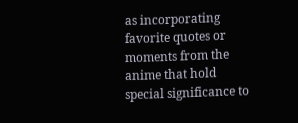as incorporating favorite quotes or moments from the anime that hold special significance to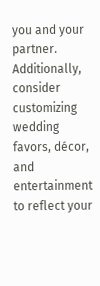you and your partner. Additionally, consider customizing wedding favors, décor, and entertainment to reflect your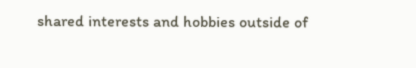shared interests and hobbies outside of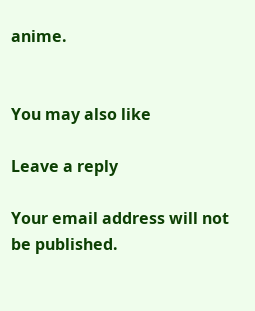anime.


You may also like

Leave a reply

Your email address will not be published.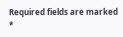Required fields are marked *